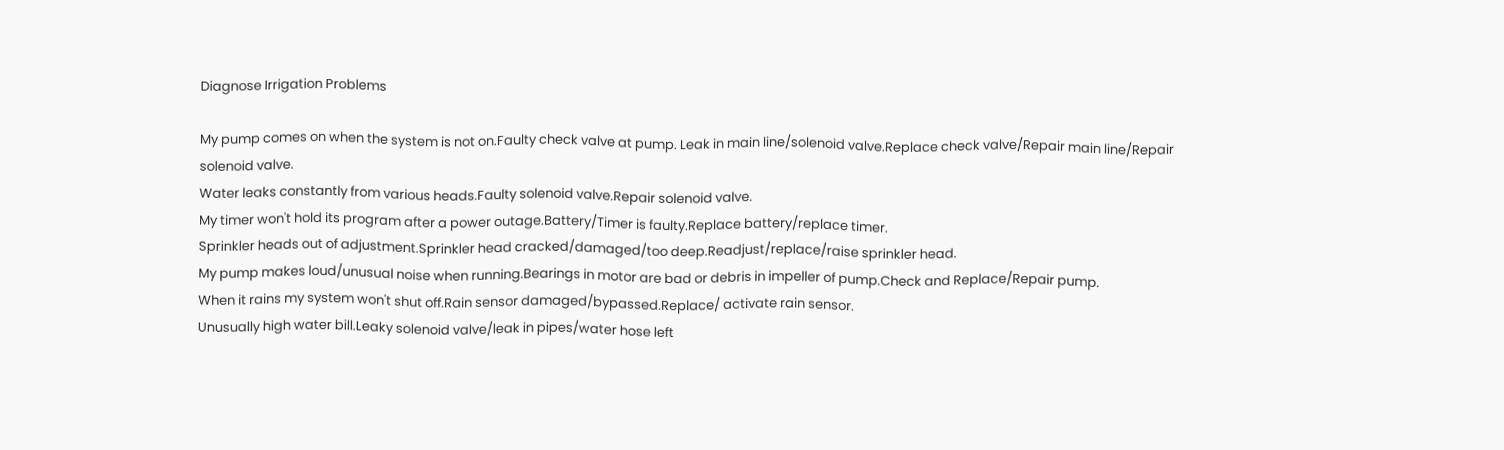Diagnose Irrigation Problems

My pump comes on when the system is not on.Faulty check valve at pump. Leak in main line/solenoid valve.Replace check valve/Repair main line/Repair solenoid valve.
Water leaks constantly from various heads.Faulty solenoid valve.Repair solenoid valve.
My timer won't hold its program after a power outage.Battery/Timer is faulty.Replace battery/replace timer.
Sprinkler heads out of adjustment.Sprinkler head cracked/damaged/too deep.Readjust/replace/raise sprinkler head.
My pump makes loud/unusual noise when running.Bearings in motor are bad or debris in impeller of pump.Check and Replace/Repair pump.
When it rains my system won't shut off.Rain sensor damaged/bypassed.Replace/ activate rain sensor.
Unusually high water bill.Leaky solenoid valve/leak in pipes/water hose left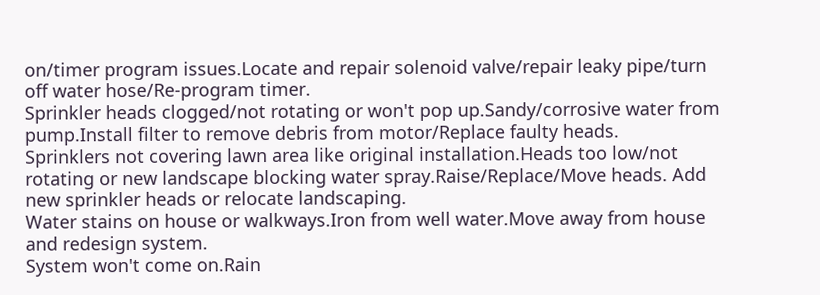on/timer program issues.Locate and repair solenoid valve/repair leaky pipe/turn off water hose/Re-program timer.
Sprinkler heads clogged/not rotating or won't pop up.Sandy/corrosive water from pump.Install filter to remove debris from motor/Replace faulty heads.
Sprinklers not covering lawn area like original installation.Heads too low/not rotating or new landscape blocking water spray.Raise/Replace/Move heads. Add new sprinkler heads or relocate landscaping.
Water stains on house or walkways.Iron from well water.Move away from house and redesign system.
System won't come on.Rain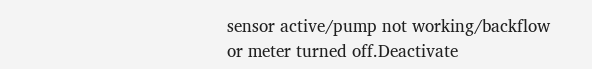sensor active/pump not working/backflow or meter turned off.Deactivate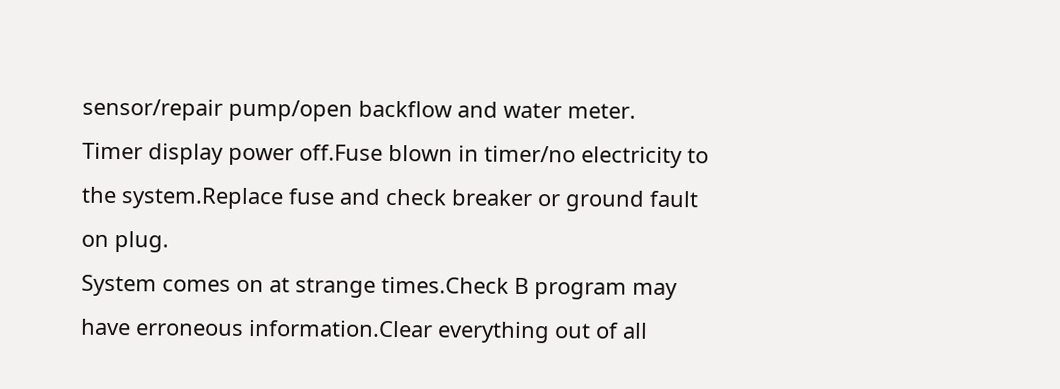sensor/repair pump/open backflow and water meter.
Timer display power off.Fuse blown in timer/no electricity to the system.Replace fuse and check breaker or ground fault on plug.
System comes on at strange times.Check B program may have erroneous information.Clear everything out of all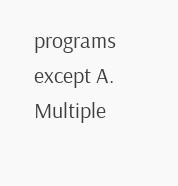programs except A.
Multiple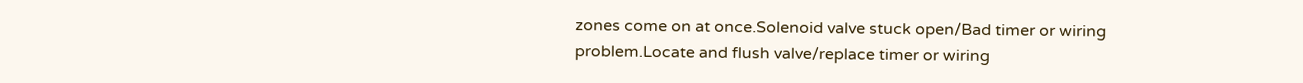zones come on at once.Solenoid valve stuck open/Bad timer or wiring problem.Locate and flush valve/replace timer or wiring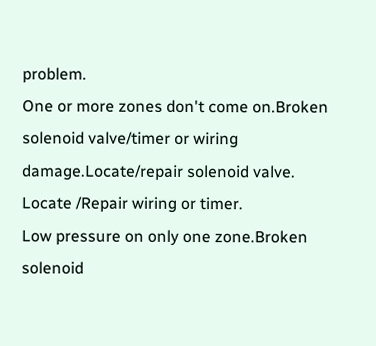problem.
One or more zones don't come on.Broken solenoid valve/timer or wiring damage.Locate/repair solenoid valve. Locate /Repair wiring or timer.
Low pressure on only one zone.Broken solenoid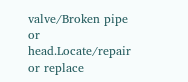valve/Broken pipe or head.Locate/repair or replace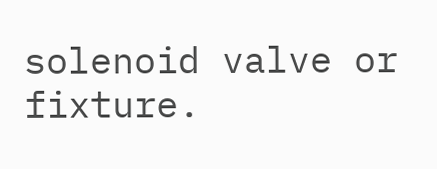solenoid valve or fixture.